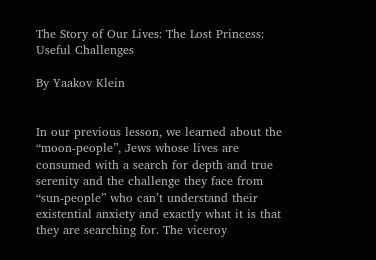The Story of Our Lives: The Lost Princess: Useful Challenges

By Yaakov Klein


In our previous lesson, we learned about the “moon-people”, Jews whose lives are consumed with a search for depth and true serenity and the challenge they face from “sun-people” who can’t understand their existential anxiety and exactly what it is that they are searching for. The viceroy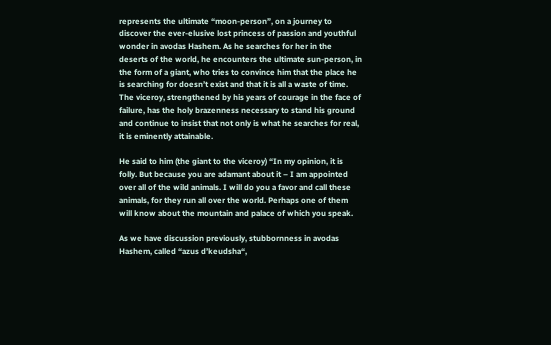represents the ultimate “moon-person”, on a journey to discover the ever-elusive lost princess of passion and youthful wonder in avodas Hashem. As he searches for her in the deserts of the world, he encounters the ultimate sun-person, in the form of a giant, who tries to convince him that the place he is searching for doesn’t exist and that it is all a waste of time. The viceroy, strengthened by his years of courage in the face of failure, has the holy brazenness necessary to stand his ground and continue to insist that not only is what he searches for real, it is eminently attainable.

He said to him (the giant to the viceroy) “In my opinion, it is folly. But because you are adamant about it – I am appointed over all of the wild animals. I will do you a favor and call these animals, for they run all over the world. Perhaps one of them will know about the mountain and palace of which you speak.

As we have discussion previously, stubbornness in avodas Hashem, called “azus d’keudsha“,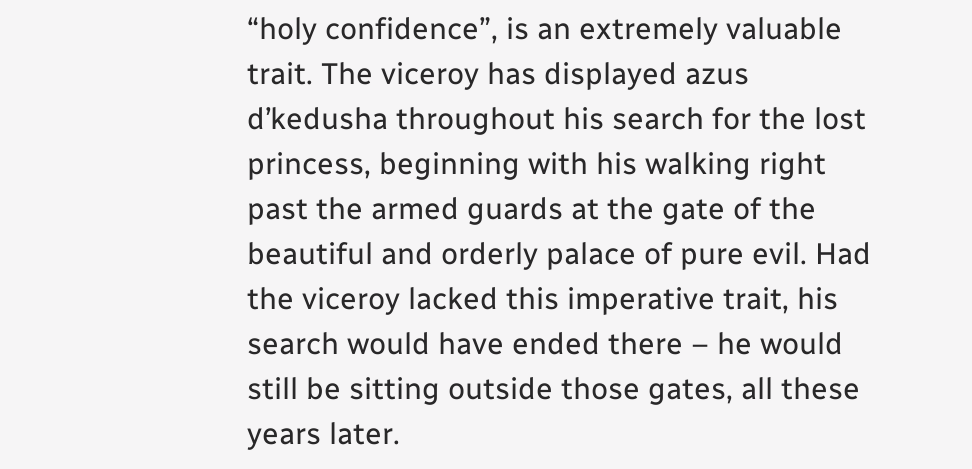“holy confidence”, is an extremely valuable trait. The viceroy has displayed azus d’kedusha throughout his search for the lost princess, beginning with his walking right past the armed guards at the gate of the beautiful and orderly palace of pure evil. Had the viceroy lacked this imperative trait, his search would have ended there – he would still be sitting outside those gates, all these years later.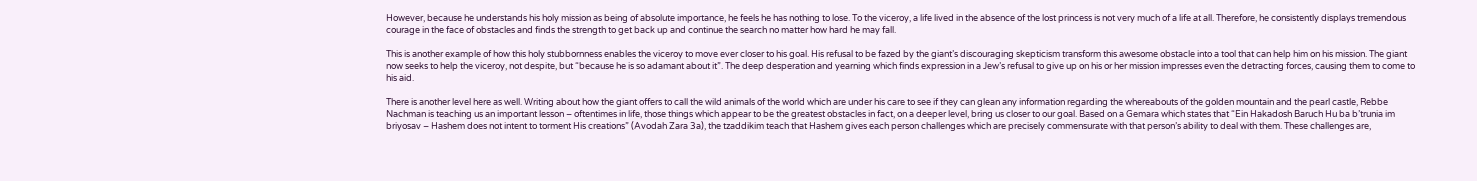However, because he understands his holy mission as being of absolute importance, he feels he has nothing to lose. To the viceroy, a life lived in the absence of the lost princess is not very much of a life at all. Therefore, he consistently displays tremendous courage in the face of obstacles and finds the strength to get back up and continue the search no matter how hard he may fall.

This is another example of how this holy stubbornness enables the viceroy to move ever closer to his goal. His refusal to be fazed by the giant’s discouraging skepticism transform this awesome obstacle into a tool that can help him on his mission. The giant now seeks to help the viceroy, not despite, but “because he is so adamant about it”. The deep desperation and yearning which finds expression in a Jew’s refusal to give up on his or her mission impresses even the detracting forces, causing them to come to his aid.

There is another level here as well. Writing about how the giant offers to call the wild animals of the world which are under his care to see if they can glean any information regarding the whereabouts of the golden mountain and the pearl castle, Rebbe Nachman is teaching us an important lesson – oftentimes in life, those things which appear to be the greatest obstacles in fact, on a deeper level, bring us closer to our goal. Based on a Gemara which states that “Ein Hakadosh Baruch Hu ba b’trunia im briyosav – Hashem does not intent to torment His creations” (Avodah Zara 3a), the tzaddikim teach that Hashem gives each person challenges which are precisely commensurate with that person’s ability to deal with them. These challenges are,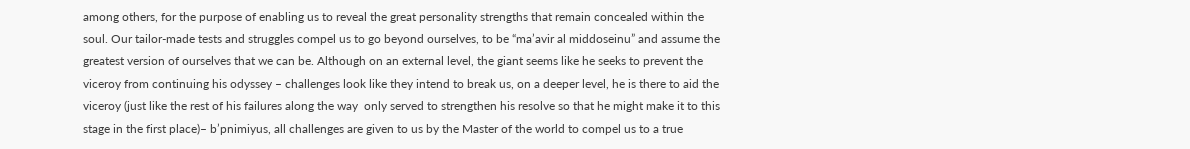among others, for the purpose of enabling us to reveal the great personality strengths that remain concealed within the soul. Our tailor-made tests and struggles compel us to go beyond ourselves, to be “ma’avir al middoseinu” and assume the greatest version of ourselves that we can be. Although on an external level, the giant seems like he seeks to prevent the viceroy from continuing his odyssey – challenges look like they intend to break us, on a deeper level, he is there to aid the viceroy (just like the rest of his failures along the way  only served to strengthen his resolve so that he might make it to this stage in the first place)– b’pnimiyus, all challenges are given to us by the Master of the world to compel us to a true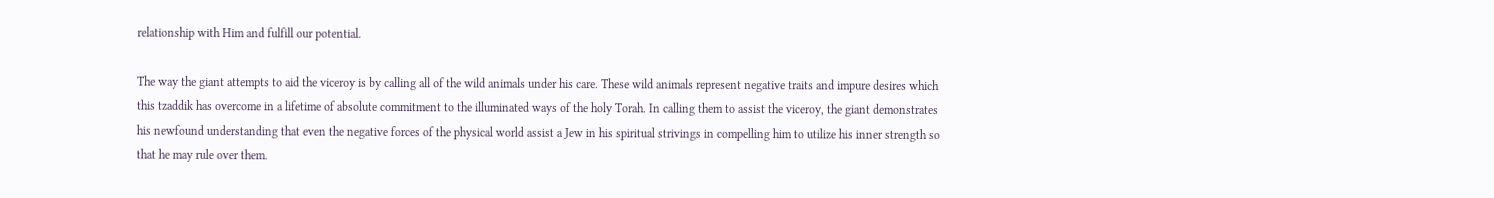relationship with Him and fulfill our potential.

The way the giant attempts to aid the viceroy is by calling all of the wild animals under his care. These wild animals represent negative traits and impure desires which this tzaddik has overcome in a lifetime of absolute commitment to the illuminated ways of the holy Torah. In calling them to assist the viceroy, the giant demonstrates his newfound understanding that even the negative forces of the physical world assist a Jew in his spiritual strivings in compelling him to utilize his inner strength so that he may rule over them.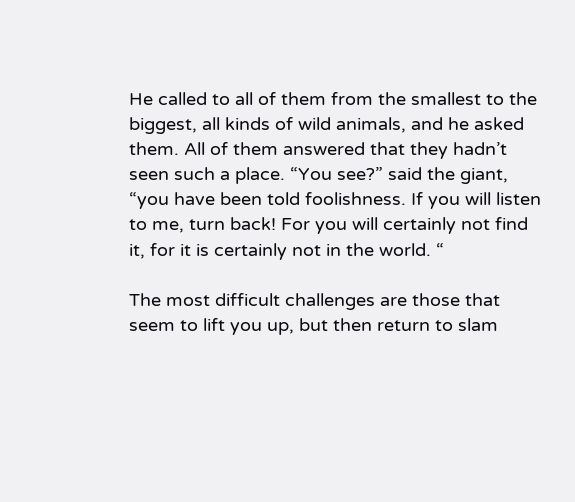He called to all of them from the smallest to the biggest, all kinds of wild animals, and he asked them. All of them answered that they hadn’t seen such a place. “You see?” said the giant, “you have been told foolishness. If you will listen to me, turn back! For you will certainly not find it, for it is certainly not in the world. “

The most difficult challenges are those that seem to lift you up, but then return to slam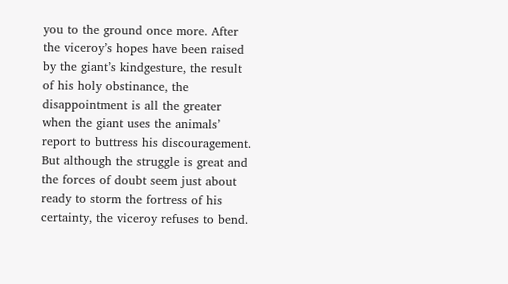you to the ground once more. After the viceroy’s hopes have been raised by the giant’s kindgesture, the result of his holy obstinance, the disappointment is all the greater when the giant uses the animals’ report to buttress his discouragement. But although the struggle is great and the forces of doubt seem just about ready to storm the fortress of his certainty, the viceroy refuses to bend.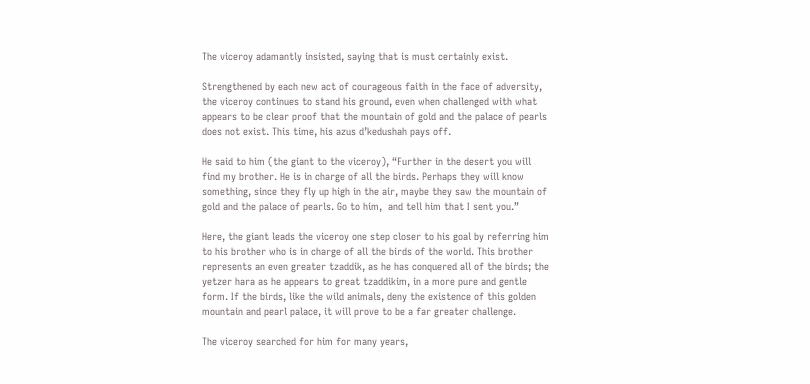The viceroy adamantly insisted, saying that is must certainly exist.

Strengthened by each new act of courageous faith in the face of adversity, the viceroy continues to stand his ground, even when challenged with what appears to be clear proof that the mountain of gold and the palace of pearls does not exist. This time, his azus d’kedushah pays off.

He said to him (the giant to the viceroy), “Further in the desert you will find my brother. He is in charge of all the birds. Perhaps they will know something, since they fly up high in the air, maybe they saw the mountain of gold and the palace of pearls. Go to him,  and tell him that I sent you.”

Here, the giant leads the viceroy one step closer to his goal by referring him to his brother who is in charge of all the birds of the world. This brother represents an even greater tzaddik, as he has conquered all of the birds; the yetzer hara as he appears to great tzaddikim, in a more pure and gentle form. If the birds, like the wild animals, deny the existence of this golden mountain and pearl palace, it will prove to be a far greater challenge.

The viceroy searched for him for many years,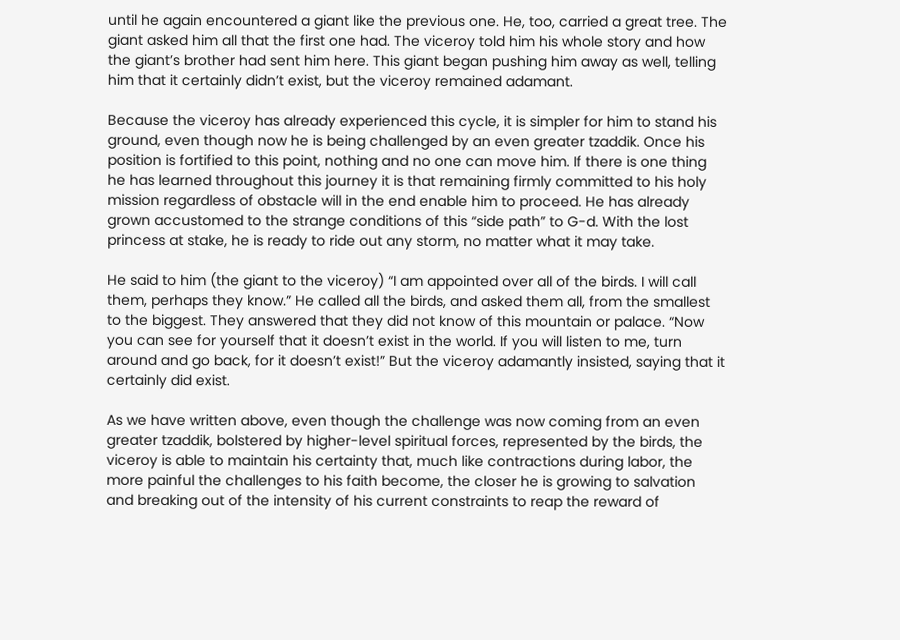until he again encountered a giant like the previous one. He, too, carried a great tree. The giant asked him all that the first one had. The viceroy told him his whole story and how the giant’s brother had sent him here. This giant began pushing him away as well, telling him that it certainly didn’t exist, but the viceroy remained adamant.

Because the viceroy has already experienced this cycle, it is simpler for him to stand his ground, even though now he is being challenged by an even greater tzaddik. Once his position is fortified to this point, nothing and no one can move him. If there is one thing he has learned throughout this journey it is that remaining firmly committed to his holy mission regardless of obstacle will in the end enable him to proceed. He has already grown accustomed to the strange conditions of this “side path” to G-d. With the lost princess at stake, he is ready to ride out any storm, no matter what it may take.

He said to him (the giant to the viceroy) “I am appointed over all of the birds. I will call them, perhaps they know.” He called all the birds, and asked them all, from the smallest to the biggest. They answered that they did not know of this mountain or palace. “Now you can see for yourself that it doesn’t exist in the world. If you will listen to me, turn around and go back, for it doesn’t exist!” But the viceroy adamantly insisted, saying that it certainly did exist.

As we have written above, even though the challenge was now coming from an even greater tzaddik, bolstered by higher-level spiritual forces, represented by the birds, the viceroy is able to maintain his certainty that, much like contractions during labor, the more painful the challenges to his faith become, the closer he is growing to salvation and breaking out of the intensity of his current constraints to reap the reward of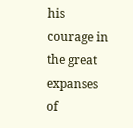his courage in the great expanses of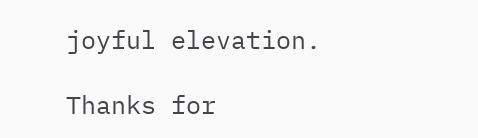joyful elevation.

Thanks for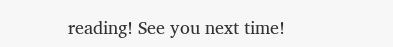reading! See you next time!